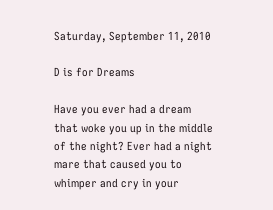Saturday, September 11, 2010

D is for Dreams

Have you ever had a dream that woke you up in the middle of the night? Ever had a night mare that caused you to whimper and cry in your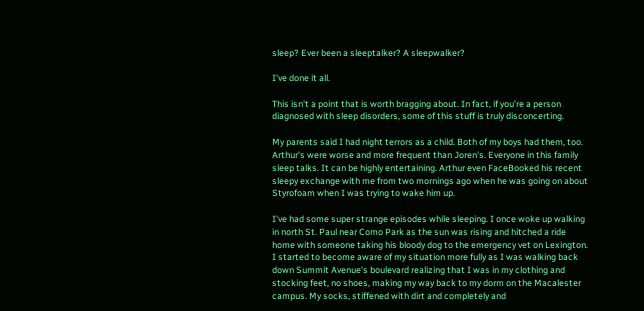sleep? Ever been a sleeptalker? A sleepwalker?

I've done it all.

This isn't a point that is worth bragging about. In fact, if you're a person diagnosed with sleep disorders, some of this stuff is truly disconcerting.

My parents said I had night terrors as a child. Both of my boys had them, too. Arthur's were worse and more frequent than Joren's. Everyone in this family sleep talks. It can be highly entertaining. Arthur even FaceBooked his recent sleepy exchange with me from two mornings ago when he was going on about Styrofoam when I was trying to wake him up.

I've had some super strange episodes while sleeping. I once woke up walking in north St. Paul near Como Park as the sun was rising and hitched a ride home with someone taking his bloody dog to the emergency vet on Lexington. I started to become aware of my situation more fully as I was walking back down Summit Avenue's boulevard realizing that I was in my clothing and stocking feet, no shoes, making my way back to my dorm on the Macalester campus. My socks, stiffened with dirt and completely and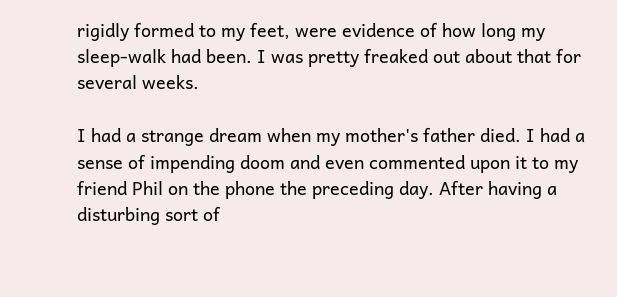rigidly formed to my feet, were evidence of how long my sleep-walk had been. I was pretty freaked out about that for several weeks.

I had a strange dream when my mother's father died. I had a sense of impending doom and even commented upon it to my friend Phil on the phone the preceding day. After having a disturbing sort of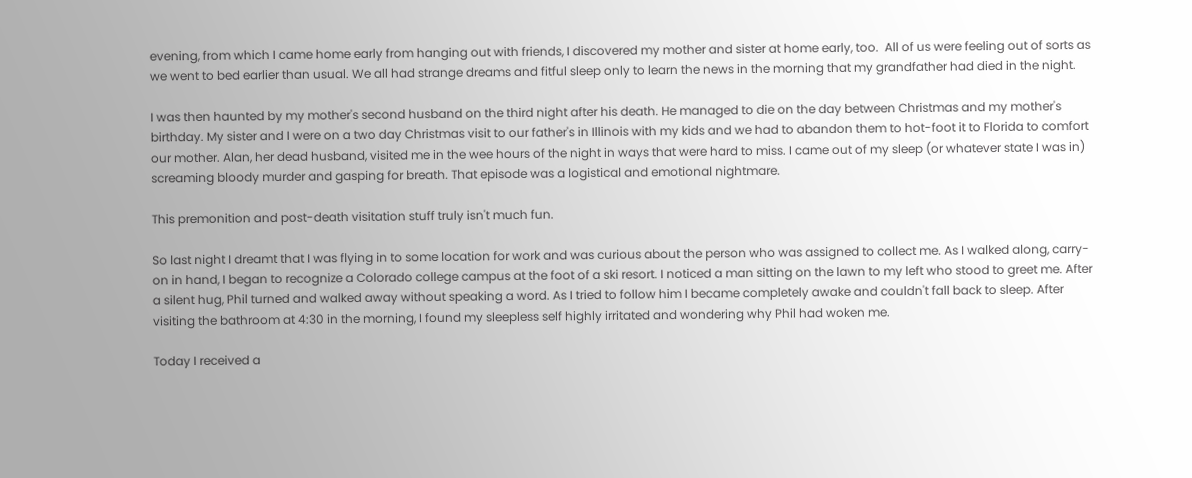evening, from which I came home early from hanging out with friends, I discovered my mother and sister at home early, too.  All of us were feeling out of sorts as we went to bed earlier than usual. We all had strange dreams and fitful sleep only to learn the news in the morning that my grandfather had died in the night.

I was then haunted by my mother's second husband on the third night after his death. He managed to die on the day between Christmas and my mother's birthday. My sister and I were on a two day Christmas visit to our father's in Illinois with my kids and we had to abandon them to hot-foot it to Florida to comfort our mother. Alan, her dead husband, visited me in the wee hours of the night in ways that were hard to miss. I came out of my sleep (or whatever state I was in) screaming bloody murder and gasping for breath. That episode was a logistical and emotional nightmare.

This premonition and post-death visitation stuff truly isn't much fun.

So last night I dreamt that I was flying in to some location for work and was curious about the person who was assigned to collect me. As I walked along, carry-on in hand, I began to recognize a Colorado college campus at the foot of a ski resort. I noticed a man sitting on the lawn to my left who stood to greet me. After a silent hug, Phil turned and walked away without speaking a word. As I tried to follow him I became completely awake and couldn't fall back to sleep. After visiting the bathroom at 4:30 in the morning, I found my sleepless self highly irritated and wondering why Phil had woken me.

Today I received a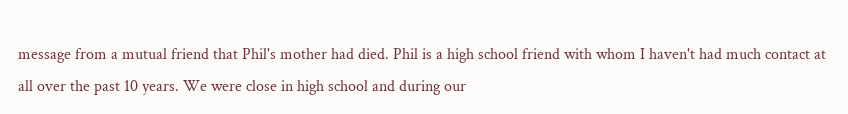message from a mutual friend that Phil's mother had died. Phil is a high school friend with whom I haven't had much contact at all over the past 10 years. We were close in high school and during our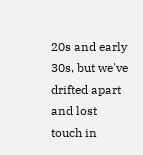20s and early 30s, but we've drifted apart and lost touch in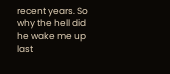recent years. So why the hell did he wake me up last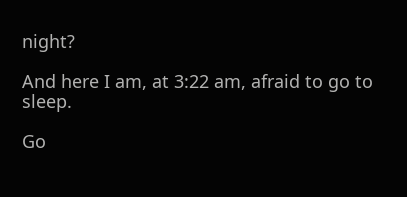night?

And here I am, at 3:22 am, afraid to go to sleep.

Go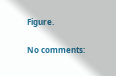Figure.

No comments: